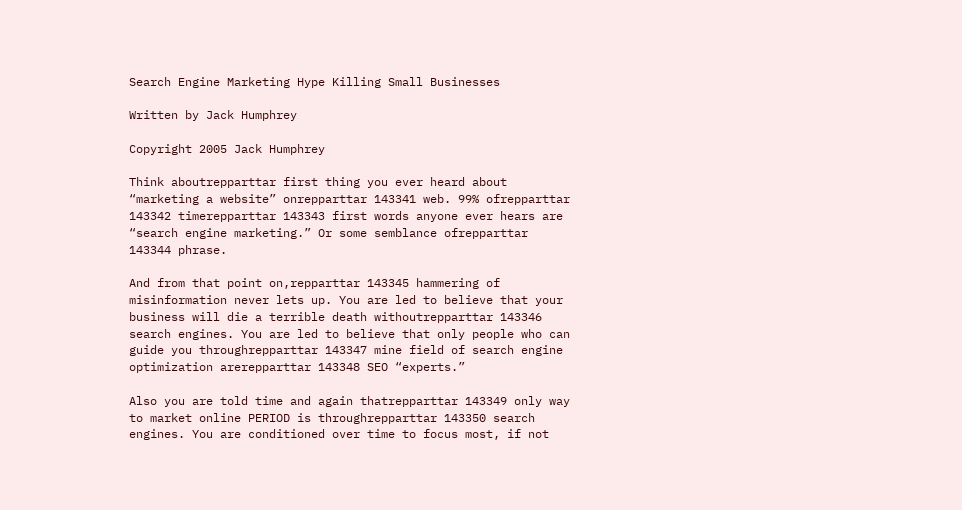Search Engine Marketing Hype Killing Small Businesses

Written by Jack Humphrey

Copyright 2005 Jack Humphrey

Think aboutrepparttar first thing you ever heard about “marketing a website” onrepparttar 143341 web. 99% ofrepparttar 143342 timerepparttar 143343 first words anyone ever hears are “search engine marketing.” Or some semblance ofrepparttar 143344 phrase.

And from that point on,repparttar 143345 hammering of misinformation never lets up. You are led to believe that your business will die a terrible death withoutrepparttar 143346 search engines. You are led to believe that only people who can guide you throughrepparttar 143347 mine field of search engine optimization arerepparttar 143348 SEO “experts.”

Also you are told time and again thatrepparttar 143349 only way to market online PERIOD is throughrepparttar 143350 search engines. You are conditioned over time to focus most, if not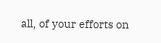all, of your efforts on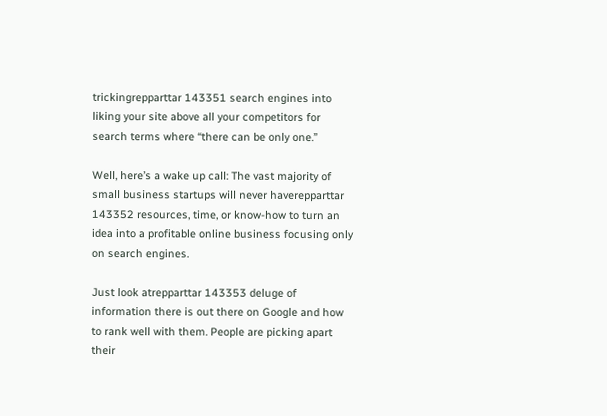trickingrepparttar 143351 search engines into liking your site above all your competitors for search terms where “there can be only one.”

Well, here’s a wake up call: The vast majority of small business startups will never haverepparttar 143352 resources, time, or know-how to turn an idea into a profitable online business focusing only on search engines.

Just look atrepparttar 143353 deluge of information there is out there on Google and how to rank well with them. People are picking apart their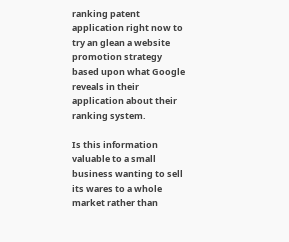ranking patent application right now to try an glean a website promotion strategy based upon what Google reveals in their application about their ranking system.

Is this information valuable to a small business wanting to sell its wares to a whole market rather than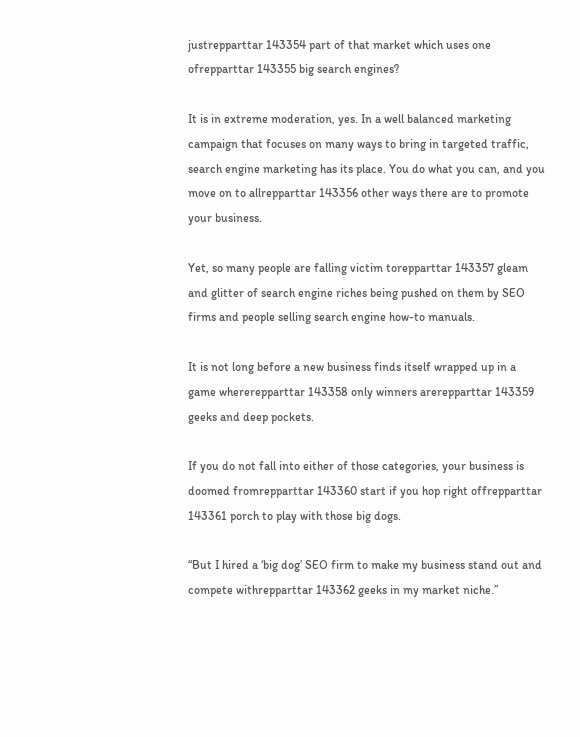justrepparttar 143354 part of that market which uses one ofrepparttar 143355 big search engines?

It is in extreme moderation, yes. In a well balanced marketing campaign that focuses on many ways to bring in targeted traffic, search engine marketing has its place. You do what you can, and you move on to allrepparttar 143356 other ways there are to promote your business.

Yet, so many people are falling victim torepparttar 143357 gleam and glitter of search engine riches being pushed on them by SEO firms and people selling search engine how-to manuals.

It is not long before a new business finds itself wrapped up in a game whererepparttar 143358 only winners arerepparttar 143359 geeks and deep pockets.

If you do not fall into either of those categories, your business is doomed fromrepparttar 143360 start if you hop right offrepparttar 143361 porch to play with those big dogs.

“But I hired a ‘big dog’ SEO firm to make my business stand out and compete withrepparttar 143362 geeks in my market niche.”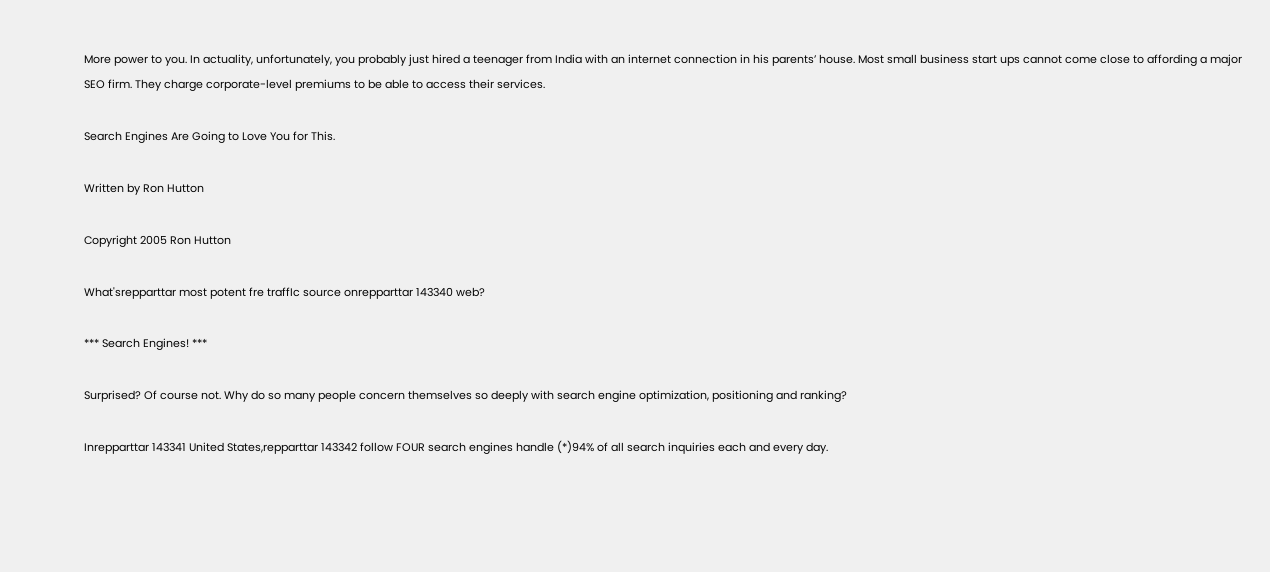More power to you. In actuality, unfortunately, you probably just hired a teenager from India with an internet connection in his parents’ house. Most small business start ups cannot come close to affording a major SEO firm. They charge corporate-level premiums to be able to access their services.

Search Engines Are Going to Love You for This.

Written by Ron Hutton

Copyright 2005 Ron Hutton

What'srepparttar most potent fre traffIc source onrepparttar 143340 web?

*** Search Engines! ***

Surprised? Of course not. Why do so many people concern themselves so deeply with search engine optimization, positioning and ranking?

Inrepparttar 143341 United States,repparttar 143342 follow FOUR search engines handle (*)94% of all search inquiries each and every day.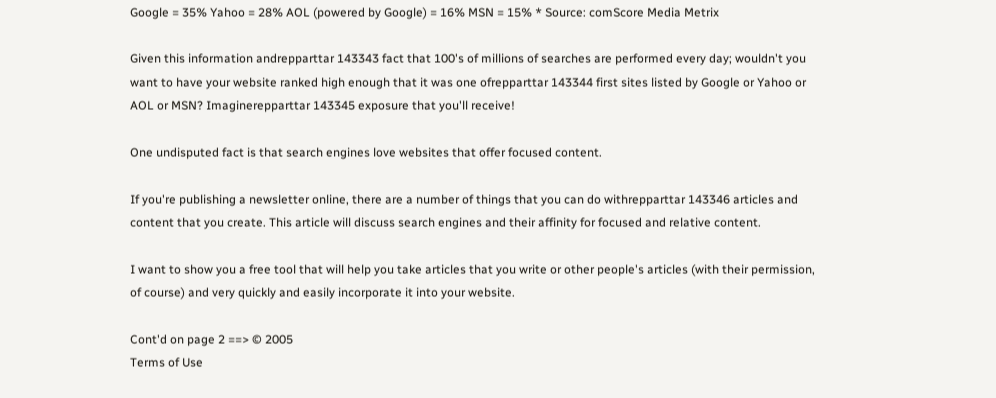Google = 35% Yahoo = 28% AOL (powered by Google) = 16% MSN = 15% * Source: comScore Media Metrix

Given this information andrepparttar 143343 fact that 100's of millions of searches are performed every day; wouldn't you want to have your website ranked high enough that it was one ofrepparttar 143344 first sites listed by Google or Yahoo or AOL or MSN? Imaginerepparttar 143345 exposure that you'll receive!

One undisputed fact is that search engines love websites that offer focused content.

If you're publishing a newsletter online, there are a number of things that you can do withrepparttar 143346 articles and content that you create. This article will discuss search engines and their affinity for focused and relative content.

I want to show you a free tool that will help you take articles that you write or other people's articles (with their permission, of course) and very quickly and easily incorporate it into your website.

Cont'd on page 2 ==> © 2005
Terms of Use